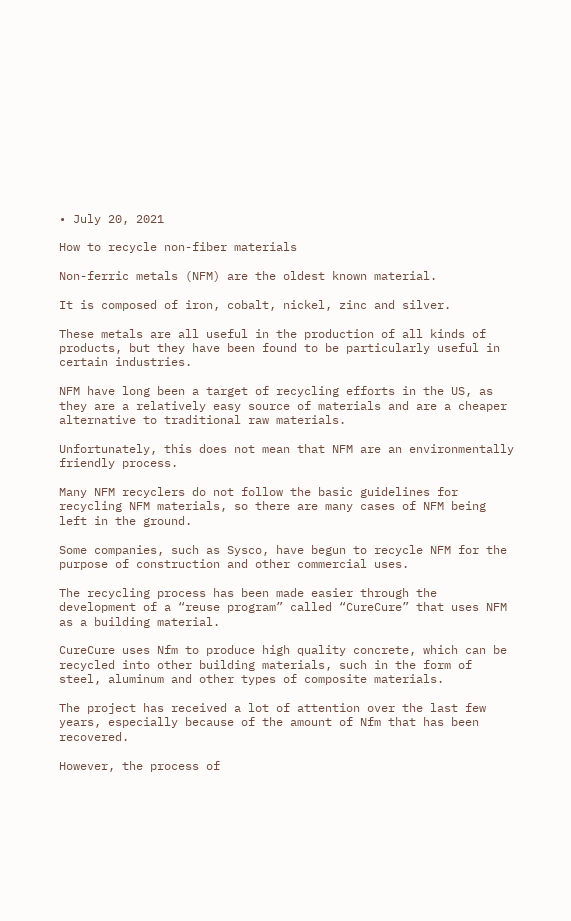• July 20, 2021

How to recycle non-fiber materials

Non-ferric metals (NFM) are the oldest known material.

It is composed of iron, cobalt, nickel, zinc and silver.

These metals are all useful in the production of all kinds of products, but they have been found to be particularly useful in certain industries.

NFM have long been a target of recycling efforts in the US, as they are a relatively easy source of materials and are a cheaper alternative to traditional raw materials.

Unfortunately, this does not mean that NFM are an environmentally friendly process.

Many NFM recyclers do not follow the basic guidelines for recycling NFM materials, so there are many cases of NFM being left in the ground.

Some companies, such as Sysco, have begun to recycle NFM for the purpose of construction and other commercial uses.

The recycling process has been made easier through the development of a “reuse program” called “CureCure” that uses NFM as a building material.

CureCure uses Nfm to produce high quality concrete, which can be recycled into other building materials, such in the form of steel, aluminum and other types of composite materials.

The project has received a lot of attention over the last few years, especially because of the amount of Nfm that has been recovered.

However, the process of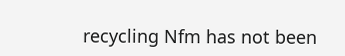recycling Nfm has not been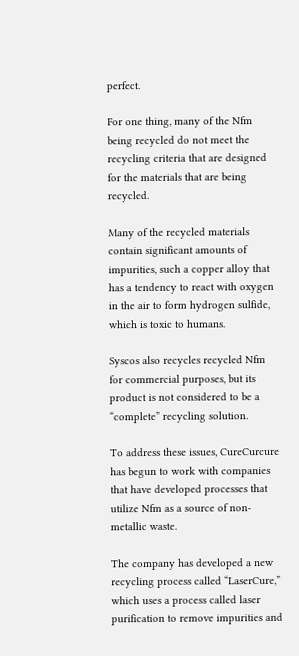perfect.

For one thing, many of the Nfm being recycled do not meet the recycling criteria that are designed for the materials that are being recycled.

Many of the recycled materials contain significant amounts of impurities, such a copper alloy that has a tendency to react with oxygen in the air to form hydrogen sulfide, which is toxic to humans.

Syscos also recycles recycled Nfm for commercial purposes, but its product is not considered to be a “complete” recycling solution.

To address these issues, CureCurcure has begun to work with companies that have developed processes that utilize Nfm as a source of non-metallic waste.

The company has developed a new recycling process called “LaserCure,” which uses a process called laser purification to remove impurities and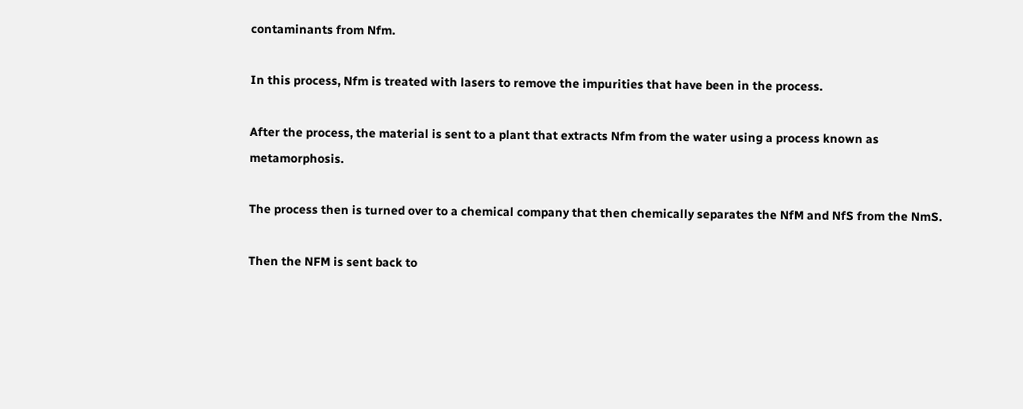contaminants from Nfm.

In this process, Nfm is treated with lasers to remove the impurities that have been in the process.

After the process, the material is sent to a plant that extracts Nfm from the water using a process known as metamorphosis.

The process then is turned over to a chemical company that then chemically separates the NfM and NfS from the NmS.

Then the NFM is sent back to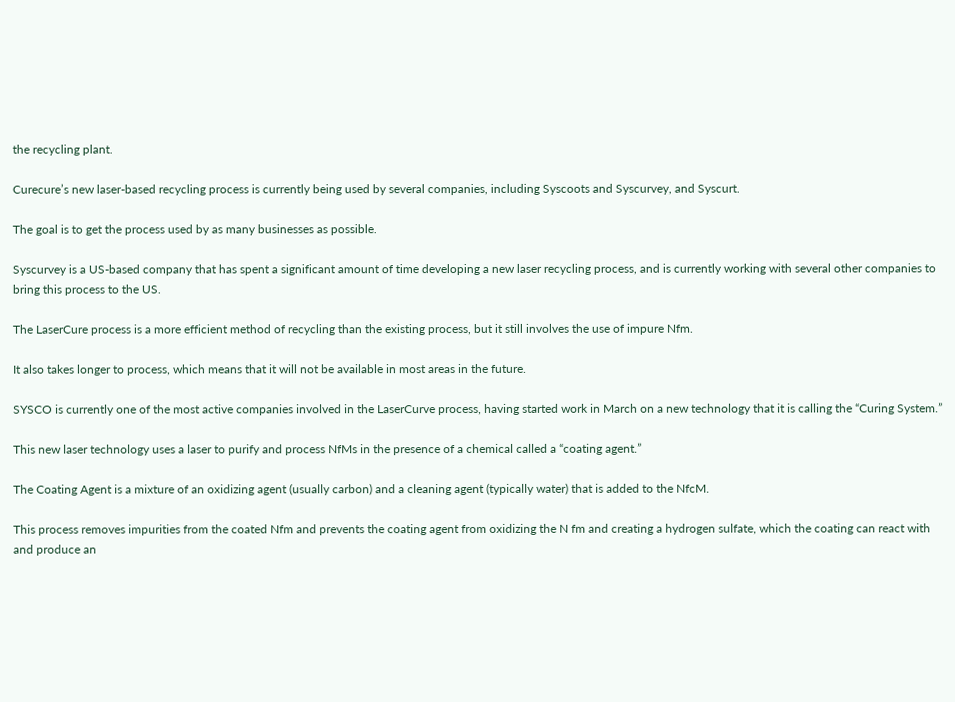the recycling plant.

Curecure’s new laser-based recycling process is currently being used by several companies, including Syscoots and Syscurvey, and Syscurt.

The goal is to get the process used by as many businesses as possible.

Syscurvey is a US-based company that has spent a significant amount of time developing a new laser recycling process, and is currently working with several other companies to bring this process to the US.

The LaserCure process is a more efficient method of recycling than the existing process, but it still involves the use of impure Nfm.

It also takes longer to process, which means that it will not be available in most areas in the future.

SYSCO is currently one of the most active companies involved in the LaserCurve process, having started work in March on a new technology that it is calling the “Curing System.”

This new laser technology uses a laser to purify and process NfMs in the presence of a chemical called a “coating agent.”

The Coating Agent is a mixture of an oxidizing agent (usually carbon) and a cleaning agent (typically water) that is added to the NfcM.

This process removes impurities from the coated Nfm and prevents the coating agent from oxidizing the N fm and creating a hydrogen sulfate, which the coating can react with and produce an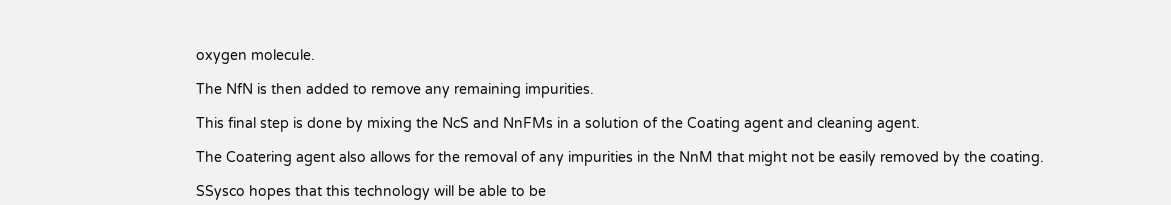oxygen molecule.

The NfN is then added to remove any remaining impurities.

This final step is done by mixing the NcS and NnFMs in a solution of the Coating agent and cleaning agent.

The Coatering agent also allows for the removal of any impurities in the NnM that might not be easily removed by the coating.

SSysco hopes that this technology will be able to be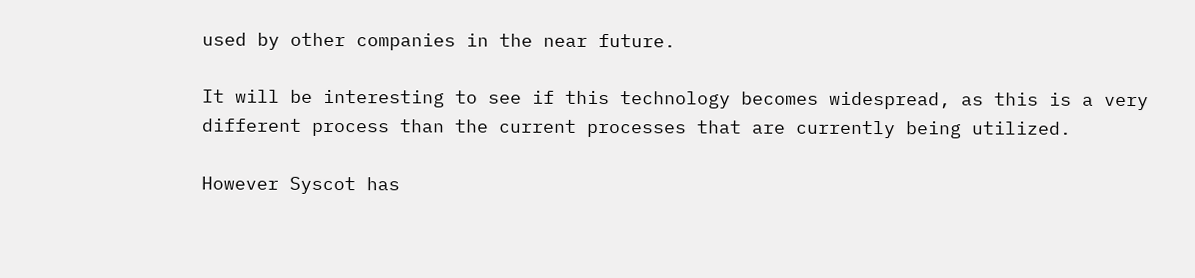used by other companies in the near future.

It will be interesting to see if this technology becomes widespread, as this is a very different process than the current processes that are currently being utilized.

However Syscot has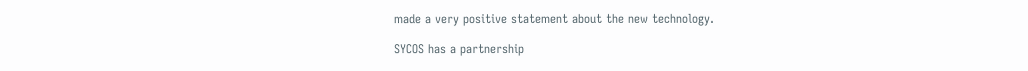made a very positive statement about the new technology.

SYCOS has a partnership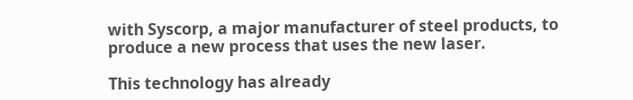with Syscorp, a major manufacturer of steel products, to produce a new process that uses the new laser.

This technology has already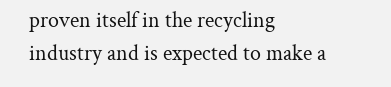proven itself in the recycling industry and is expected to make a